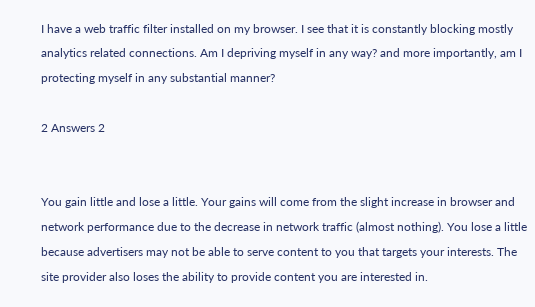I have a web traffic filter installed on my browser. I see that it is constantly blocking mostly analytics related connections. Am I depriving myself in any way? and more importantly, am I protecting myself in any substantial manner?

2 Answers 2


You gain little and lose a little. Your gains will come from the slight increase in browser and network performance due to the decrease in network traffic (almost nothing). You lose a little because advertisers may not be able to serve content to you that targets your interests. The site provider also loses the ability to provide content you are interested in.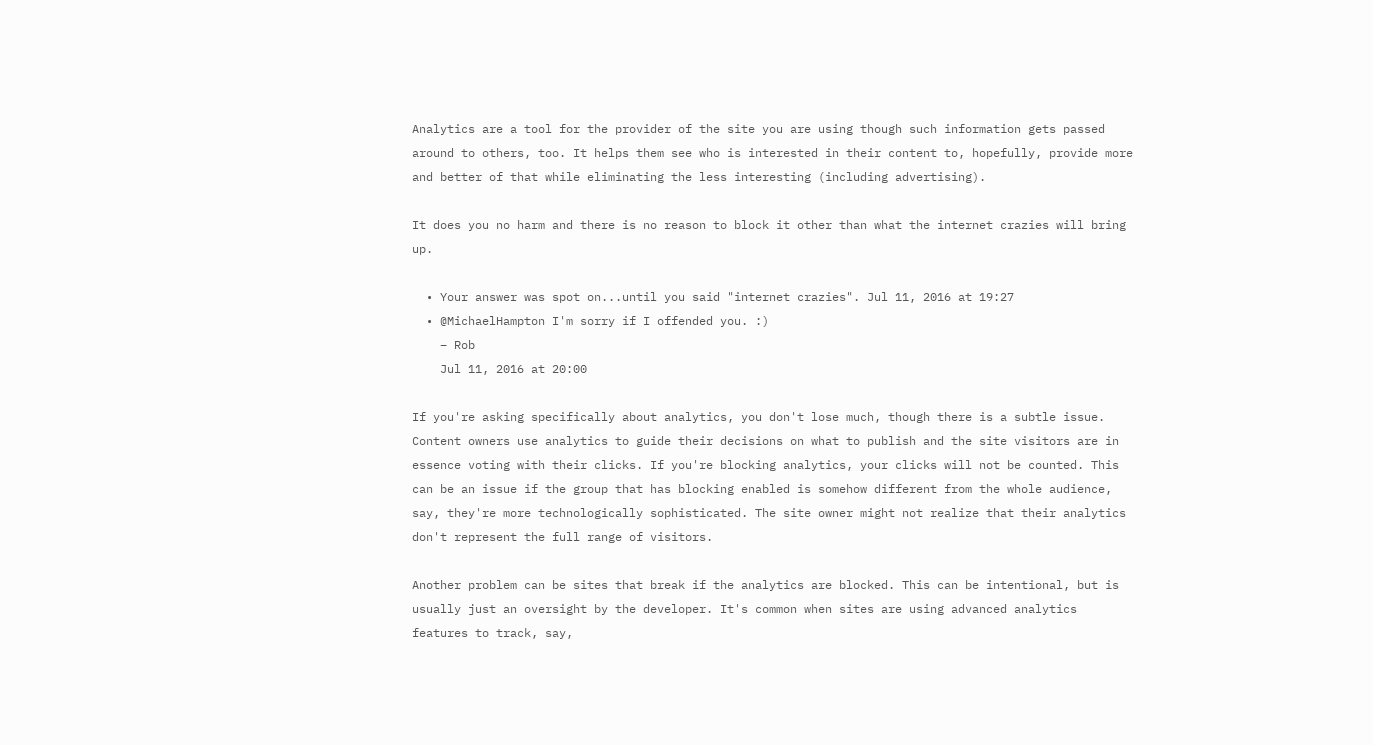Analytics are a tool for the provider of the site you are using though such information gets passed around to others, too. It helps them see who is interested in their content to, hopefully, provide more and better of that while eliminating the less interesting (including advertising).

It does you no harm and there is no reason to block it other than what the internet crazies will bring up.

  • Your answer was spot on...until you said "internet crazies". Jul 11, 2016 at 19:27
  • @MichaelHampton I'm sorry if I offended you. :)
    – Rob
    Jul 11, 2016 at 20:00

If you're asking specifically about analytics, you don't lose much, though there is a subtle issue. Content owners use analytics to guide their decisions on what to publish and the site visitors are in essence voting with their clicks. If you're blocking analytics, your clicks will not be counted. This can be an issue if the group that has blocking enabled is somehow different from the whole audience, say, they're more technologically sophisticated. The site owner might not realize that their analytics don't represent the full range of visitors.

Another problem can be sites that break if the analytics are blocked. This can be intentional, but is usually just an oversight by the developer. It's common when sites are using advanced analytics features to track, say,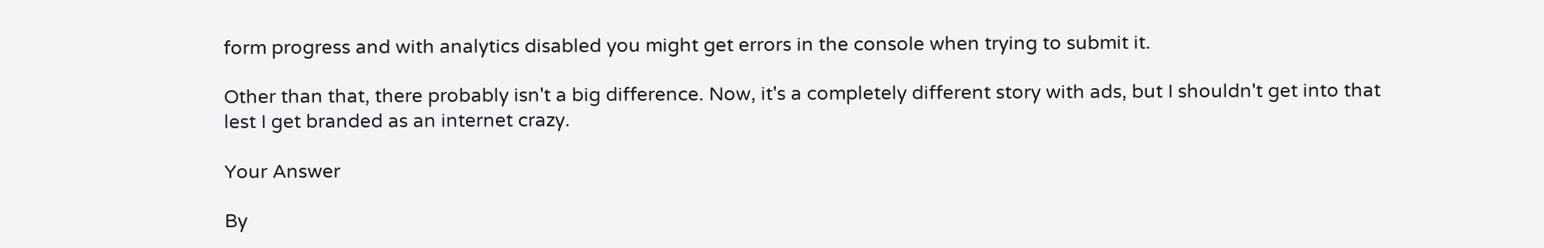form progress and with analytics disabled you might get errors in the console when trying to submit it.

Other than that, there probably isn't a big difference. Now, it's a completely different story with ads, but I shouldn't get into that lest I get branded as an internet crazy.

Your Answer

By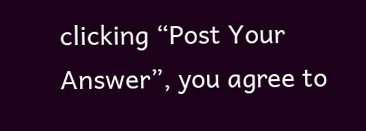clicking “Post Your Answer”, you agree to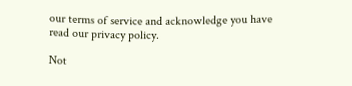our terms of service and acknowledge you have read our privacy policy.

Not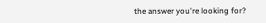the answer you're looking for?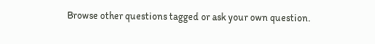Browse other questions tagged or ask your own question.